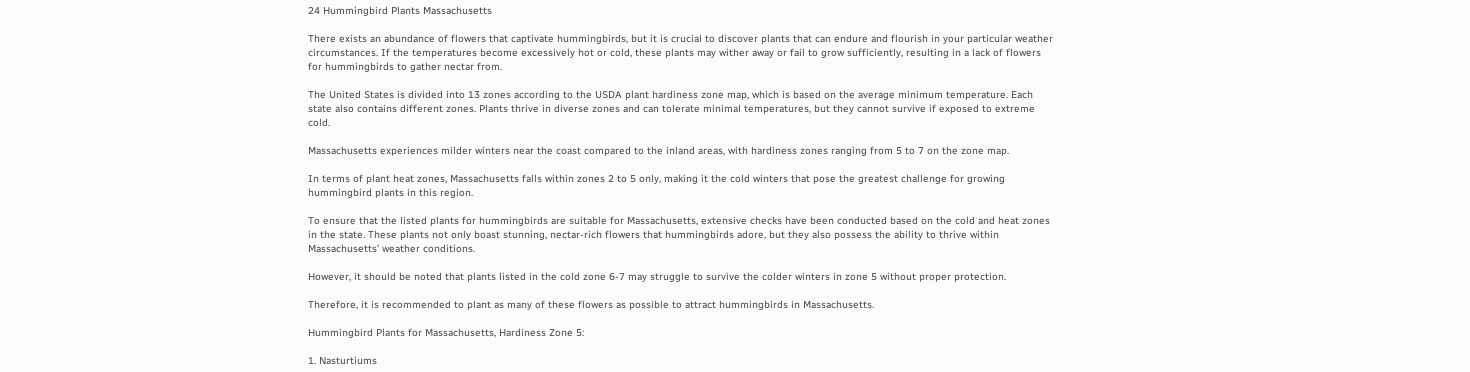24 Hummingbird Plants Massachusetts

There exists an abundance of flowers that captivate hummingbirds, but it is crucial to discover plants that can endure and flourish in your particular weather circumstances. If the temperatures become excessively hot or cold, these plants may wither away or fail to grow sufficiently, resulting in a lack of flowers for hummingbirds to gather nectar from.

The United States is divided into 13 zones according to the USDA plant hardiness zone map, which is based on the average minimum temperature. Each state also contains different zones. Plants thrive in diverse zones and can tolerate minimal temperatures, but they cannot survive if exposed to extreme cold.

Massachusetts experiences milder winters near the coast compared to the inland areas, with hardiness zones ranging from 5 to 7 on the zone map.

In terms of plant heat zones, Massachusetts falls within zones 2 to 5 only, making it the cold winters that pose the greatest challenge for growing hummingbird plants in this region.

To ensure that the listed plants for hummingbirds are suitable for Massachusetts, extensive checks have been conducted based on the cold and heat zones in the state. These plants not only boast stunning, nectar-rich flowers that hummingbirds adore, but they also possess the ability to thrive within Massachusetts’ weather conditions.

However, it should be noted that plants listed in the cold zone 6-7 may struggle to survive the colder winters in zone 5 without proper protection.

Therefore, it is recommended to plant as many of these flowers as possible to attract hummingbirds in Massachusetts.

Hummingbird Plants for Massachusetts, Hardiness Zone 5:

1. Nasturtiums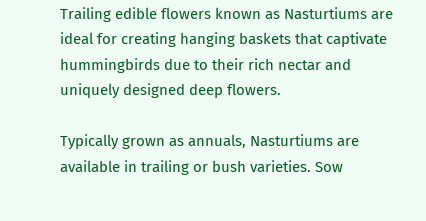Trailing edible flowers known as Nasturtiums are ideal for creating hanging baskets that captivate hummingbirds due to their rich nectar and uniquely designed deep flowers.

Typically grown as annuals, Nasturtiums are available in trailing or bush varieties. Sow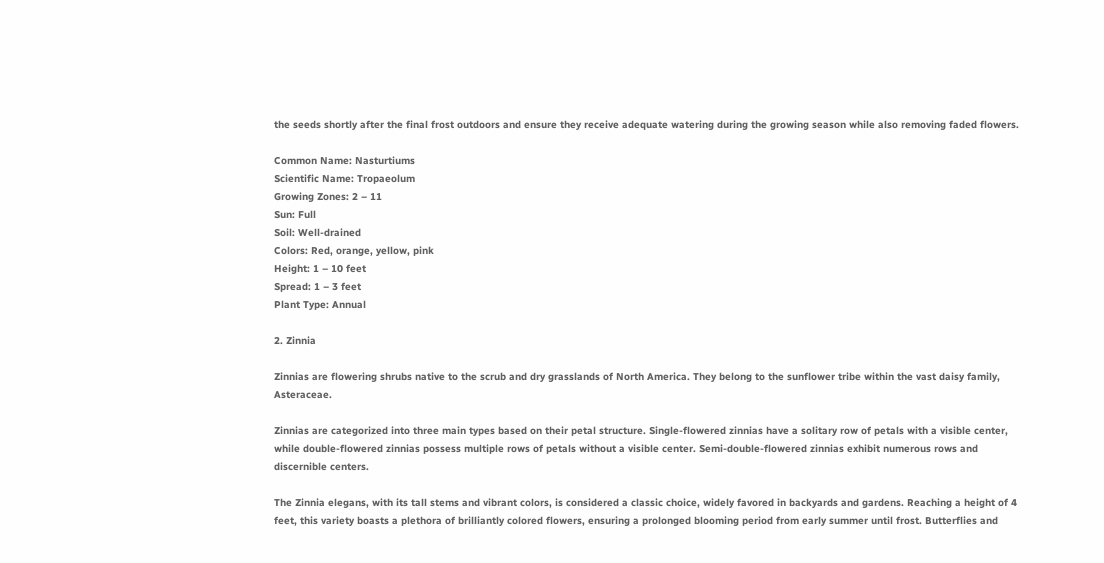the seeds shortly after the final frost outdoors and ensure they receive adequate watering during the growing season while also removing faded flowers.

Common Name: Nasturtiums
Scientific Name: Tropaeolum
Growing Zones: 2 – 11
Sun: Full
Soil: Well-drained
Colors: Red, orange, yellow, pink
Height: 1 – 10 feet
Spread: 1 – 3 feet
Plant Type: Annual

2. Zinnia

Zinnias are flowering shrubs native to the scrub and dry grasslands of North America. They belong to the sunflower tribe within the vast daisy family, Asteraceae.

Zinnias are categorized into three main types based on their petal structure. Single-flowered zinnias have a solitary row of petals with a visible center, while double-flowered zinnias possess multiple rows of petals without a visible center. Semi-double-flowered zinnias exhibit numerous rows and discernible centers.

The Zinnia elegans, with its tall stems and vibrant colors, is considered a classic choice, widely favored in backyards and gardens. Reaching a height of 4 feet, this variety boasts a plethora of brilliantly colored flowers, ensuring a prolonged blooming period from early summer until frost. Butterflies and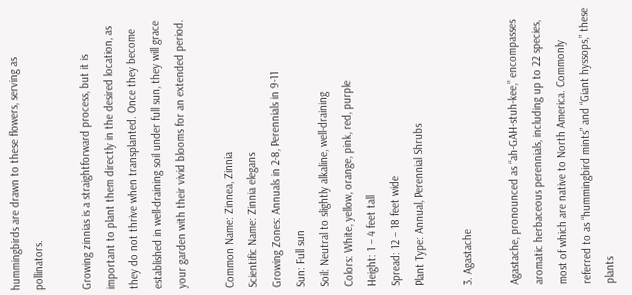hummingbirds are drawn to these flowers, serving as pollinators.

Growing zinnias is a straightforward process, but it is important to plant them directly in the desired location, as they do not thrive when transplanted. Once they become established in well-draining soil under full sun, they will grace your garden with their vivid blooms for an extended period.

Common Name: Zinnea, Zinnia
Scientific Name: Zinnia elegans
Growing Zones: Annuals in 2-8, Perennials in 9-11
Sun: Full sun
Soil: Neutral to slightly alkaline, well-draining
Colors: White, yellow, orange, pink, red, purple
Height: 1 – 4 feet tall
Spread: 12 – 18 feet wide
Plant Type: Annual, Perennial Shrubs

3. Agastache

Agastache, pronounced as “ah-GAH-stuh-kee,” encompasses aromatic herbaceous perennials, including up to 22 species, most of which are native to North America. Commonly referred to as “hummingbird mints” and “Giant hyssops,” these plants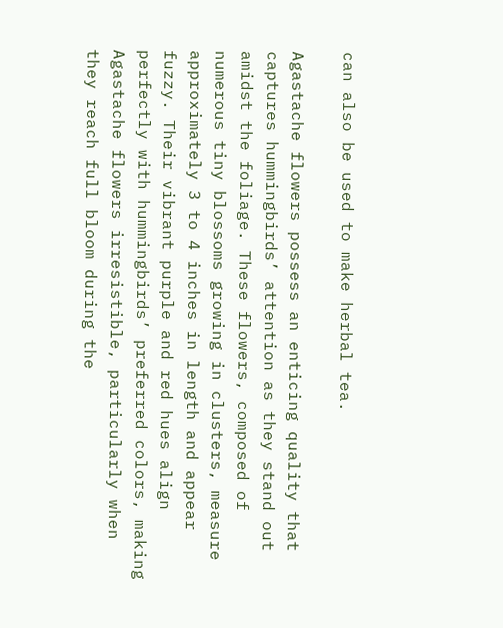can also be used to make herbal tea.

Agastache flowers possess an enticing quality that captures hummingbirds’ attention as they stand out amidst the foliage. These flowers, composed of numerous tiny blossoms growing in clusters, measure approximately 3 to 4 inches in length and appear fuzzy. Their vibrant purple and red hues align perfectly with hummingbirds’ preferred colors, making Agastache flowers irresistible, particularly when they reach full bloom during the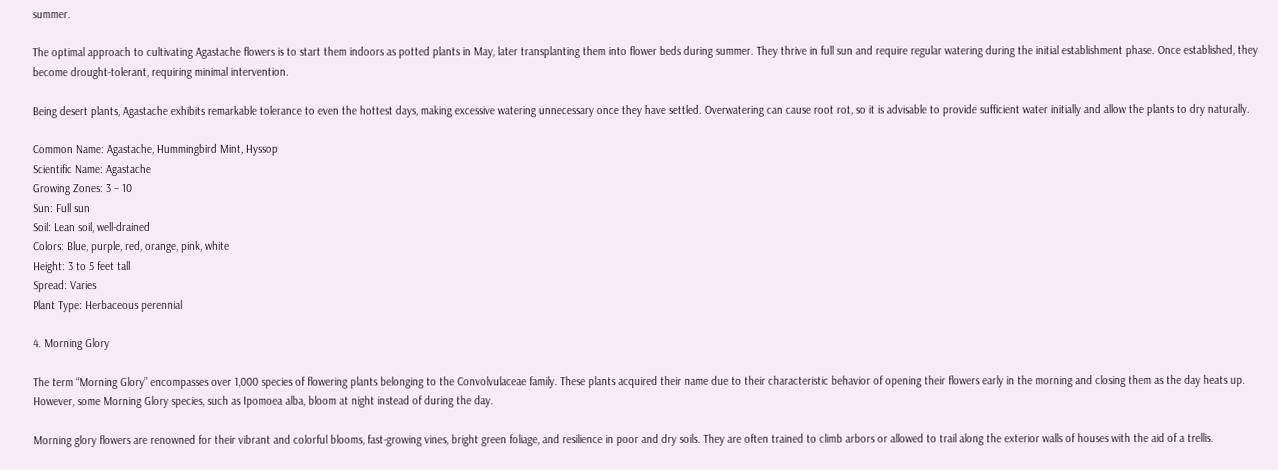summer.

The optimal approach to cultivating Agastache flowers is to start them indoors as potted plants in May, later transplanting them into flower beds during summer. They thrive in full sun and require regular watering during the initial establishment phase. Once established, they become drought-tolerant, requiring minimal intervention.

Being desert plants, Agastache exhibits remarkable tolerance to even the hottest days, making excessive watering unnecessary once they have settled. Overwatering can cause root rot, so it is advisable to provide sufficient water initially and allow the plants to dry naturally.

Common Name: Agastache, Hummingbird Mint, Hyssop
Scientific Name: Agastache
Growing Zones: 3 – 10
Sun: Full sun
Soil: Lean soil, well-drained
Colors: Blue, purple, red, orange, pink, white
Height: 3 to 5 feet tall
Spread: Varies
Plant Type: Herbaceous perennial

4. Morning Glory

The term “Morning Glory” encompasses over 1,000 species of flowering plants belonging to the Convolvulaceae family. These plants acquired their name due to their characteristic behavior of opening their flowers early in the morning and closing them as the day heats up. However, some Morning Glory species, such as Ipomoea alba, bloom at night instead of during the day.

Morning glory flowers are renowned for their vibrant and colorful blooms, fast-growing vines, bright green foliage, and resilience in poor and dry soils. They are often trained to climb arbors or allowed to trail along the exterior walls of houses with the aid of a trellis.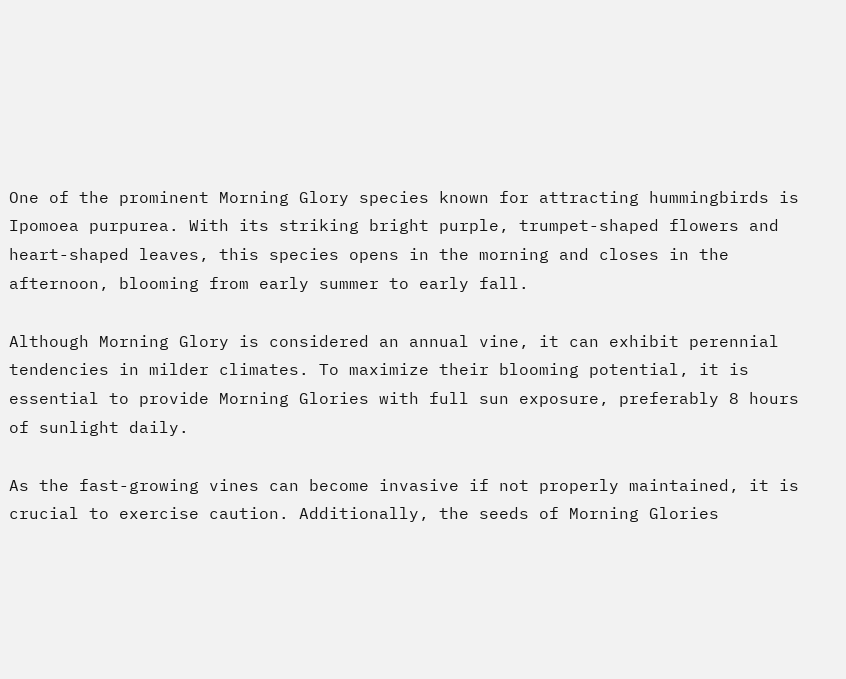One of the prominent Morning Glory species known for attracting hummingbirds is Ipomoea purpurea. With its striking bright purple, trumpet-shaped flowers and heart-shaped leaves, this species opens in the morning and closes in the afternoon, blooming from early summer to early fall.

Although Morning Glory is considered an annual vine, it can exhibit perennial tendencies in milder climates. To maximize their blooming potential, it is essential to provide Morning Glories with full sun exposure, preferably 8 hours of sunlight daily.

As the fast-growing vines can become invasive if not properly maintained, it is crucial to exercise caution. Additionally, the seeds of Morning Glories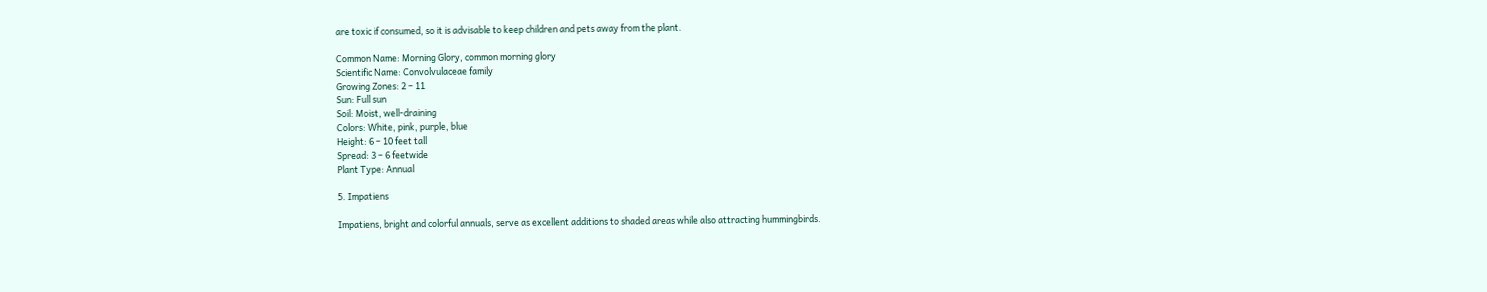are toxic if consumed, so it is advisable to keep children and pets away from the plant.

Common Name: Morning Glory, common morning glory
Scientific Name: Convolvulaceae family
Growing Zones: 2 – 11
Sun: Full sun
Soil: Moist, well-draining
Colors: White, pink, purple, blue
Height: 6 – 10 feet tall
Spread: 3 – 6 feetwide
Plant Type: Annual

5. Impatiens

Impatiens, bright and colorful annuals, serve as excellent additions to shaded areas while also attracting hummingbirds.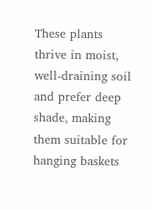These plants thrive in moist, well-draining soil and prefer deep shade, making them suitable for hanging baskets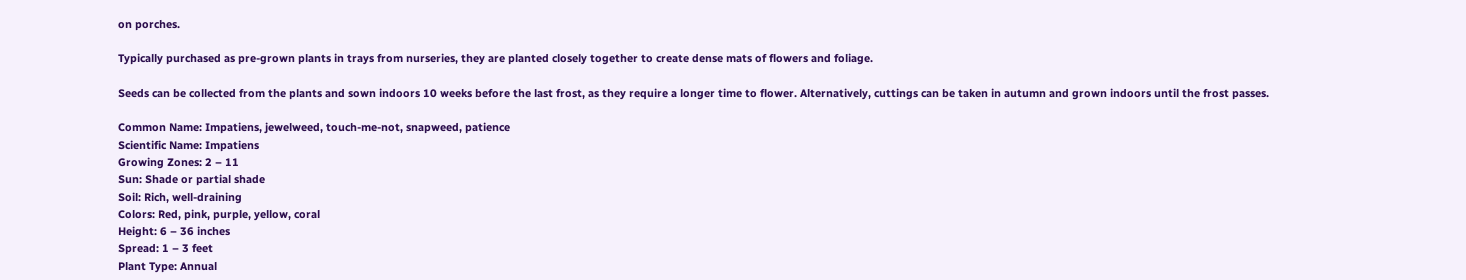on porches.

Typically purchased as pre-grown plants in trays from nurseries, they are planted closely together to create dense mats of flowers and foliage.

Seeds can be collected from the plants and sown indoors 10 weeks before the last frost, as they require a longer time to flower. Alternatively, cuttings can be taken in autumn and grown indoors until the frost passes.

Common Name: Impatiens, jewelweed, touch-me-not, snapweed, patience
Scientific Name: Impatiens
Growing Zones: 2 – 11
Sun: Shade or partial shade
Soil: Rich, well-draining
Colors: Red, pink, purple, yellow, coral
Height: 6 – 36 inches
Spread: 1 – 3 feet
Plant Type: Annual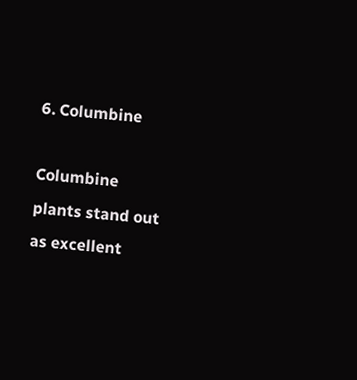6. Columbine

Columbine plants stand out as excellent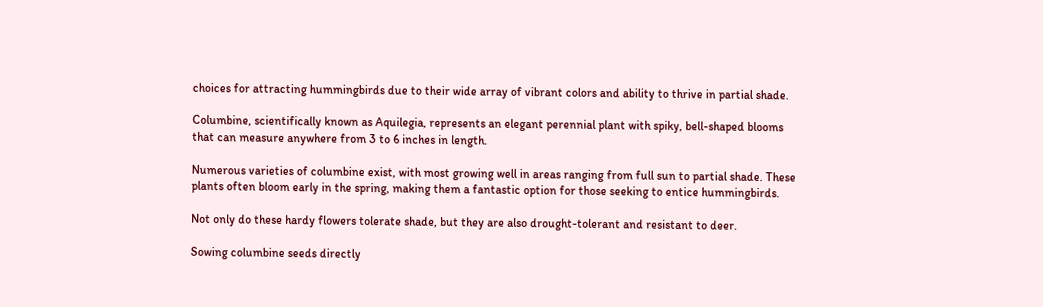choices for attracting hummingbirds due to their wide array of vibrant colors and ability to thrive in partial shade.

Columbine, scientifically known as Aquilegia, represents an elegant perennial plant with spiky, bell-shaped blooms that can measure anywhere from 3 to 6 inches in length.

Numerous varieties of columbine exist, with most growing well in areas ranging from full sun to partial shade. These plants often bloom early in the spring, making them a fantastic option for those seeking to entice hummingbirds.

Not only do these hardy flowers tolerate shade, but they are also drought-tolerant and resistant to deer.

Sowing columbine seeds directly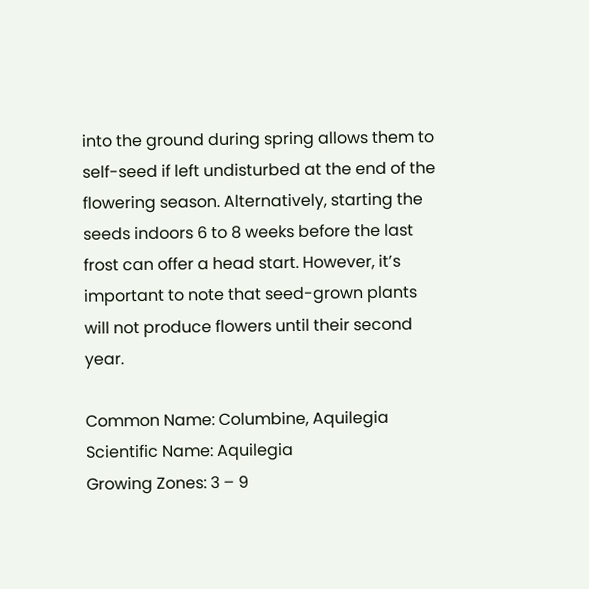into the ground during spring allows them to self-seed if left undisturbed at the end of the flowering season. Alternatively, starting the seeds indoors 6 to 8 weeks before the last frost can offer a head start. However, it’s important to note that seed-grown plants will not produce flowers until their second year.

Common Name: Columbine, Aquilegia
Scientific Name: Aquilegia
Growing Zones: 3 – 9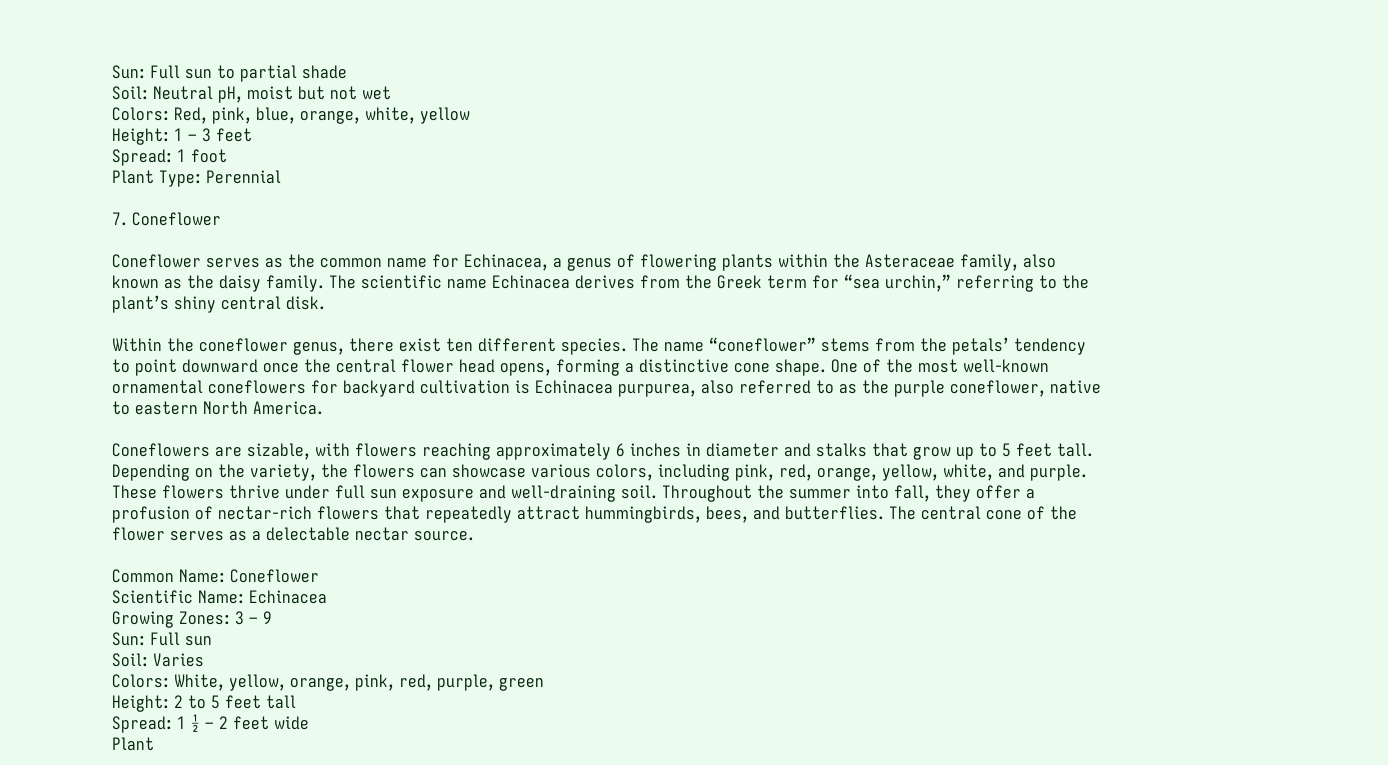Sun: Full sun to partial shade
Soil: Neutral pH, moist but not wet
Colors: Red, pink, blue, orange, white, yellow
Height: 1 – 3 feet
Spread: 1 foot
Plant Type: Perennial

7. Coneflower

Coneflower serves as the common name for Echinacea, a genus of flowering plants within the Asteraceae family, also known as the daisy family. The scientific name Echinacea derives from the Greek term for “sea urchin,” referring to the plant’s shiny central disk.

Within the coneflower genus, there exist ten different species. The name “coneflower” stems from the petals’ tendency to point downward once the central flower head opens, forming a distinctive cone shape. One of the most well-known ornamental coneflowers for backyard cultivation is Echinacea purpurea, also referred to as the purple coneflower, native to eastern North America.

Coneflowers are sizable, with flowers reaching approximately 6 inches in diameter and stalks that grow up to 5 feet tall. Depending on the variety, the flowers can showcase various colors, including pink, red, orange, yellow, white, and purple. These flowers thrive under full sun exposure and well-draining soil. Throughout the summer into fall, they offer a profusion of nectar-rich flowers that repeatedly attract hummingbirds, bees, and butterflies. The central cone of the flower serves as a delectable nectar source.

Common Name: Coneflower
Scientific Name: Echinacea
Growing Zones: 3 – 9
Sun: Full sun
Soil: Varies
Colors: White, yellow, orange, pink, red, purple, green
Height: 2 to 5 feet tall
Spread: 1 ½ – 2 feet wide
Plant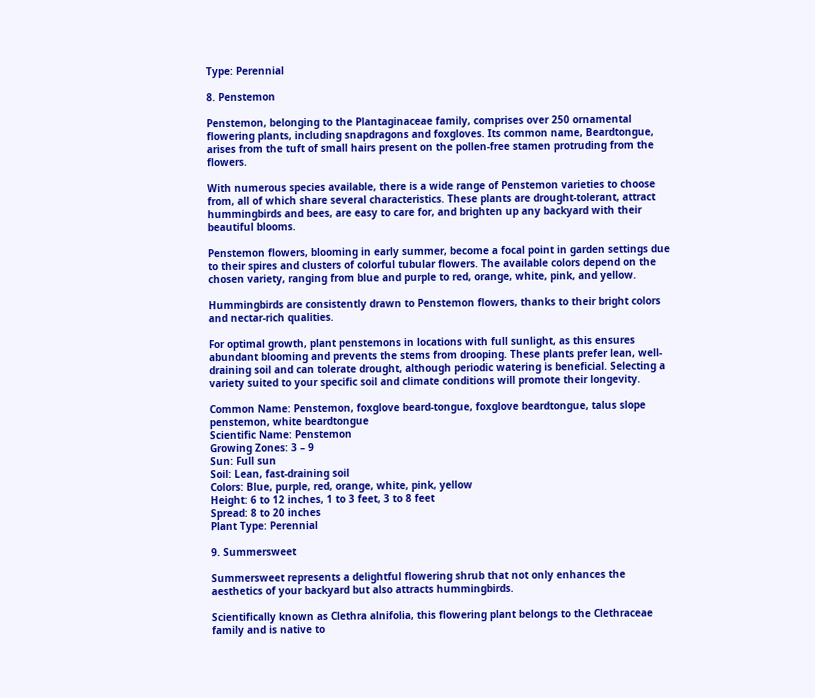Type: Perennial

8. Penstemon

Penstemon, belonging to the Plantaginaceae family, comprises over 250 ornamental flowering plants, including snapdragons and foxgloves. Its common name, Beardtongue, arises from the tuft of small hairs present on the pollen-free stamen protruding from the flowers.

With numerous species available, there is a wide range of Penstemon varieties to choose from, all of which share several characteristics. These plants are drought-tolerant, attract hummingbirds and bees, are easy to care for, and brighten up any backyard with their beautiful blooms.

Penstemon flowers, blooming in early summer, become a focal point in garden settings due to their spires and clusters of colorful tubular flowers. The available colors depend on the chosen variety, ranging from blue and purple to red, orange, white, pink, and yellow.

Hummingbirds are consistently drawn to Penstemon flowers, thanks to their bright colors and nectar-rich qualities.

For optimal growth, plant penstemons in locations with full sunlight, as this ensures abundant blooming and prevents the stems from drooping. These plants prefer lean, well-draining soil and can tolerate drought, although periodic watering is beneficial. Selecting a variety suited to your specific soil and climate conditions will promote their longevity.

Common Name: Penstemon, foxglove beard-tongue, foxglove beardtongue, talus slope penstemon, white beardtongue
Scientific Name: Penstemon
Growing Zones: 3 – 9
Sun: Full sun
Soil: Lean, fast-draining soil
Colors: Blue, purple, red, orange, white, pink, yellow
Height: 6 to 12 inches, 1 to 3 feet, 3 to 8 feet
Spread: 8 to 20 inches
Plant Type: Perennial

9. Summersweet

Summersweet represents a delightful flowering shrub that not only enhances the aesthetics of your backyard but also attracts hummingbirds.

Scientifically known as Clethra alnifolia, this flowering plant belongs to the Clethraceae family and is native to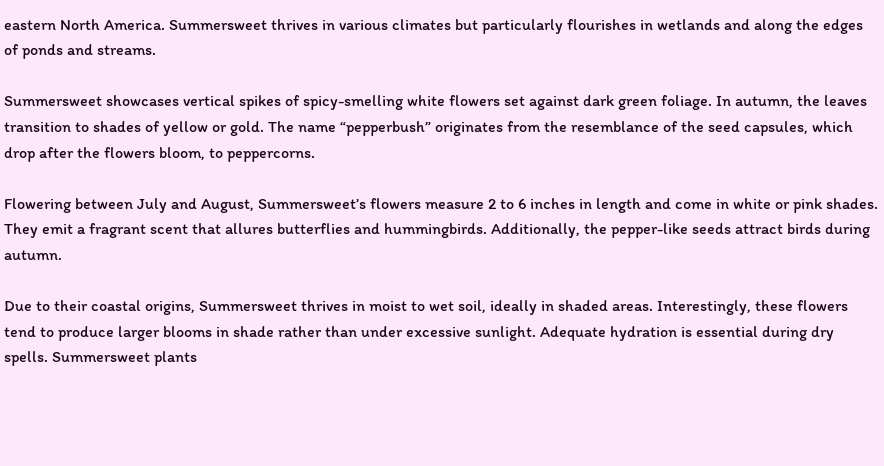eastern North America. Summersweet thrives in various climates but particularly flourishes in wetlands and along the edges of ponds and streams.

Summersweet showcases vertical spikes of spicy-smelling white flowers set against dark green foliage. In autumn, the leaves transition to shades of yellow or gold. The name “pepperbush” originates from the resemblance of the seed capsules, which drop after the flowers bloom, to peppercorns.

Flowering between July and August, Summersweet’s flowers measure 2 to 6 inches in length and come in white or pink shades. They emit a fragrant scent that allures butterflies and hummingbirds. Additionally, the pepper-like seeds attract birds during autumn.

Due to their coastal origins, Summersweet thrives in moist to wet soil, ideally in shaded areas. Interestingly, these flowers tend to produce larger blooms in shade rather than under excessive sunlight. Adequate hydration is essential during dry spells. Summersweet plants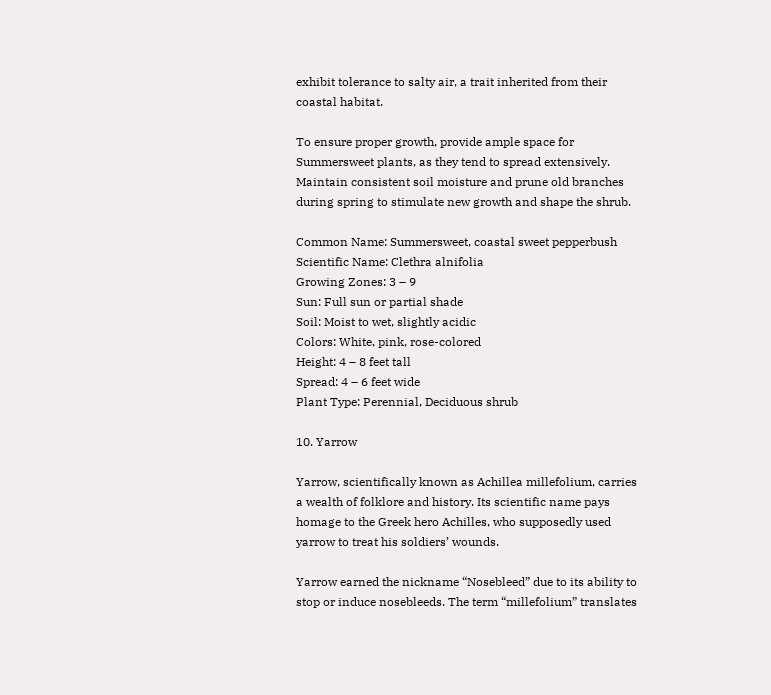exhibit tolerance to salty air, a trait inherited from their coastal habitat.

To ensure proper growth, provide ample space for Summersweet plants, as they tend to spread extensively. Maintain consistent soil moisture and prune old branches during spring to stimulate new growth and shape the shrub.

Common Name: Summersweet, coastal sweet pepperbush
Scientific Name: Clethra alnifolia
Growing Zones: 3 – 9
Sun: Full sun or partial shade
Soil: Moist to wet, slightly acidic
Colors: White, pink, rose-colored
Height: 4 – 8 feet tall
Spread: 4 – 6 feet wide
Plant Type: Perennial, Deciduous shrub

10. Yarrow

Yarrow, scientifically known as Achillea millefolium, carries a wealth of folklore and history. Its scientific name pays homage to the Greek hero Achilles, who supposedly used yarrow to treat his soldiers’ wounds.

Yarrow earned the nickname “Nosebleed” due to its ability to stop or induce nosebleeds. The term “millefolium” translates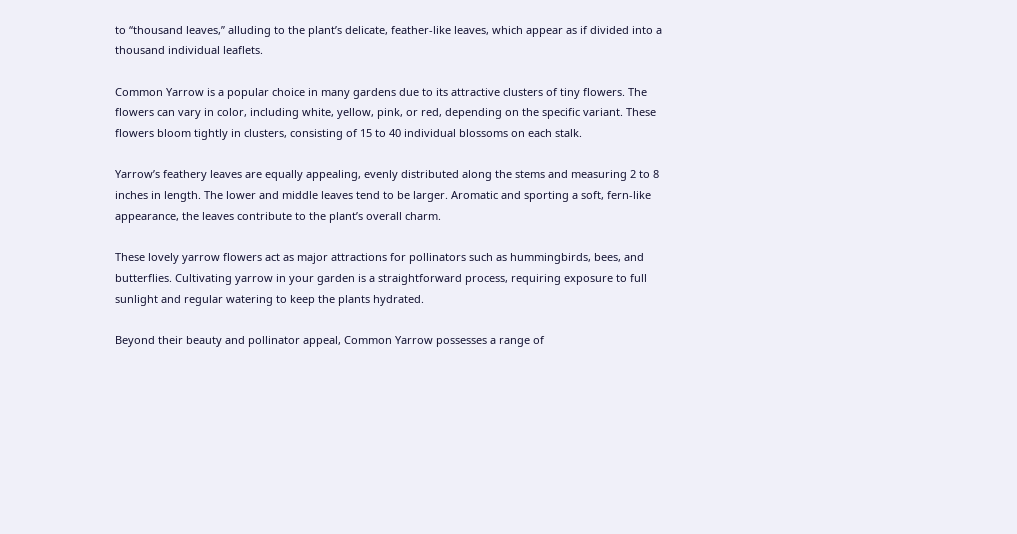to “thousand leaves,” alluding to the plant’s delicate, feather-like leaves, which appear as if divided into a thousand individual leaflets.

Common Yarrow is a popular choice in many gardens due to its attractive clusters of tiny flowers. The flowers can vary in color, including white, yellow, pink, or red, depending on the specific variant. These flowers bloom tightly in clusters, consisting of 15 to 40 individual blossoms on each stalk.

Yarrow’s feathery leaves are equally appealing, evenly distributed along the stems and measuring 2 to 8 inches in length. The lower and middle leaves tend to be larger. Aromatic and sporting a soft, fern-like appearance, the leaves contribute to the plant’s overall charm.

These lovely yarrow flowers act as major attractions for pollinators such as hummingbirds, bees, and butterflies. Cultivating yarrow in your garden is a straightforward process, requiring exposure to full sunlight and regular watering to keep the plants hydrated.

Beyond their beauty and pollinator appeal, Common Yarrow possesses a range of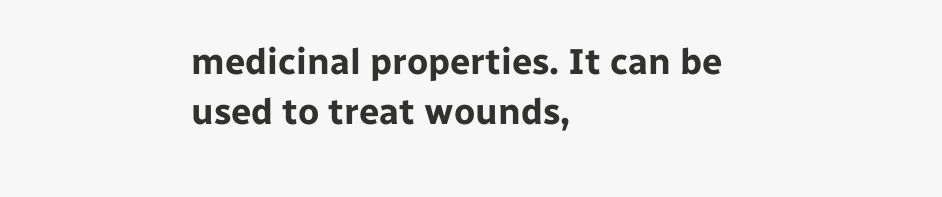medicinal properties. It can be used to treat wounds,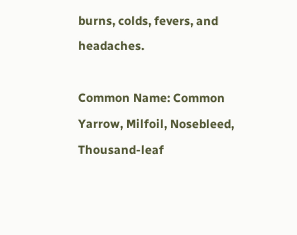burns, colds, fevers, and headaches.

Common Name: Common Yarrow, Milfoil, Nosebleed, Thousand-leaf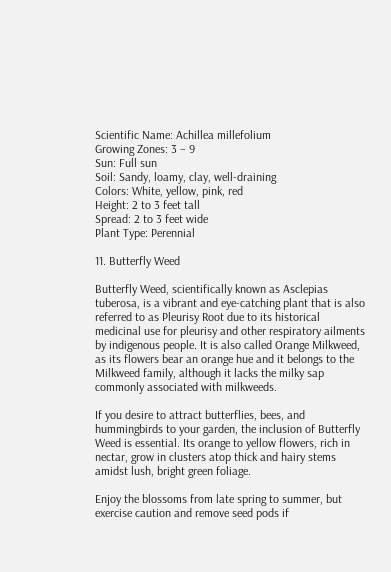Scientific Name: Achillea millefolium
Growing Zones: 3 – 9
Sun: Full sun
Soil: Sandy, loamy, clay, well-draining
Colors: White, yellow, pink, red
Height: 2 to 3 feet tall
Spread: 2 to 3 feet wide
Plant Type: Perennial

11. Butterfly Weed

Butterfly Weed, scientifically known as Asclepias tuberosa, is a vibrant and eye-catching plant that is also referred to as Pleurisy Root due to its historical medicinal use for pleurisy and other respiratory ailments by indigenous people. It is also called Orange Milkweed, as its flowers bear an orange hue and it belongs to the Milkweed family, although it lacks the milky sap commonly associated with milkweeds.

If you desire to attract butterflies, bees, and hummingbirds to your garden, the inclusion of Butterfly Weed is essential. Its orange to yellow flowers, rich in nectar, grow in clusters atop thick and hairy stems amidst lush, bright green foliage.

Enjoy the blossoms from late spring to summer, but exercise caution and remove seed pods if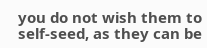you do not wish them to self-seed, as they can be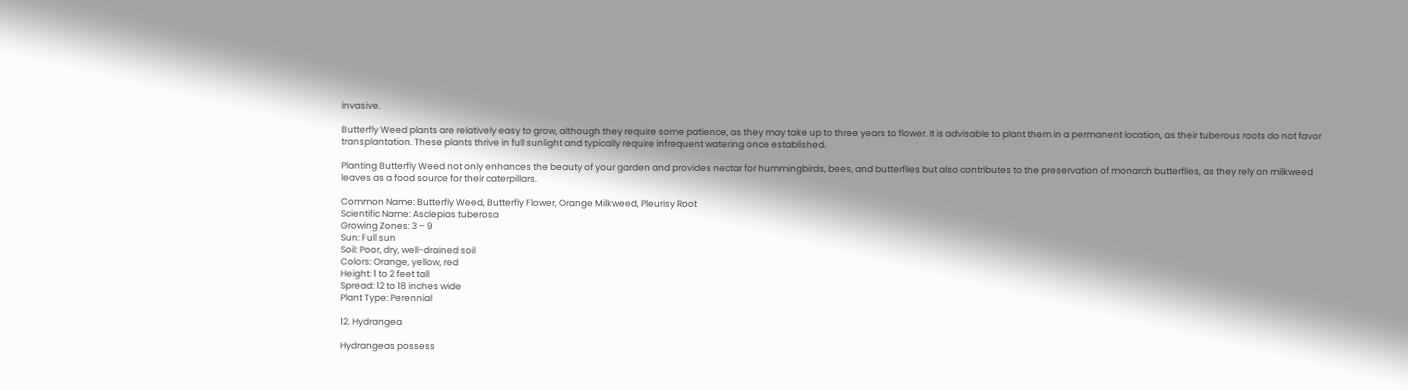invasive.

Butterfly Weed plants are relatively easy to grow, although they require some patience, as they may take up to three years to flower. It is advisable to plant them in a permanent location, as their tuberous roots do not favor transplantation. These plants thrive in full sunlight and typically require infrequent watering once established.

Planting Butterfly Weed not only enhances the beauty of your garden and provides nectar for hummingbirds, bees, and butterflies but also contributes to the preservation of monarch butterflies, as they rely on milkweed leaves as a food source for their caterpillars.

Common Name: Butterfly Weed, Butterfly Flower, Orange Milkweed, Pleurisy Root
Scientific Name: Asclepias tuberosa
Growing Zones: 3 – 9
Sun: Full sun
Soil: Poor, dry, well-drained soil
Colors: Orange, yellow, red
Height: 1 to 2 feet tall
Spread: 12 to 18 inches wide
Plant Type: Perennial

12. Hydrangea

Hydrangeas possess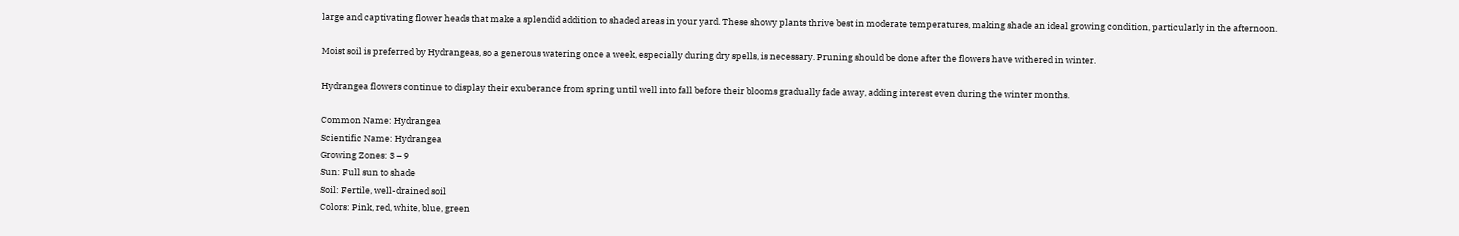large and captivating flower heads that make a splendid addition to shaded areas in your yard. These showy plants thrive best in moderate temperatures, making shade an ideal growing condition, particularly in the afternoon.

Moist soil is preferred by Hydrangeas, so a generous watering once a week, especially during dry spells, is necessary. Pruning should be done after the flowers have withered in winter.

Hydrangea flowers continue to display their exuberance from spring until well into fall before their blooms gradually fade away, adding interest even during the winter months.

Common Name: Hydrangea
Scientific Name: Hydrangea
Growing Zones: 3 – 9
Sun: Full sun to shade
Soil: Fertile, well-drained soil
Colors: Pink, red, white, blue, green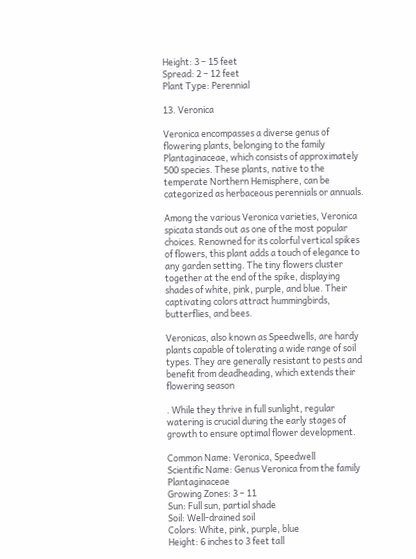Height: 3 – 15 feet
Spread: 2 – 12 feet
Plant Type: Perennial

13. Veronica

Veronica encompasses a diverse genus of flowering plants, belonging to the family Plantaginaceae, which consists of approximately 500 species. These plants, native to the temperate Northern Hemisphere, can be categorized as herbaceous perennials or annuals.

Among the various Veronica varieties, Veronica spicata stands out as one of the most popular choices. Renowned for its colorful vertical spikes of flowers, this plant adds a touch of elegance to any garden setting. The tiny flowers cluster together at the end of the spike, displaying shades of white, pink, purple, and blue. Their captivating colors attract hummingbirds, butterflies, and bees.

Veronicas, also known as Speedwells, are hardy plants capable of tolerating a wide range of soil types. They are generally resistant to pests and benefit from deadheading, which extends their flowering season

. While they thrive in full sunlight, regular watering is crucial during the early stages of growth to ensure optimal flower development.

Common Name: Veronica, Speedwell
Scientific Name: Genus Veronica from the family Plantaginaceae
Growing Zones: 3 – 11
Sun: Full sun, partial shade
Soil: Well-drained soil
Colors: White, pink, purple, blue
Height: 6 inches to 3 feet tall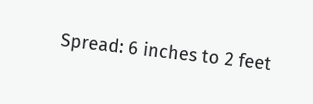Spread: 6 inches to 2 feet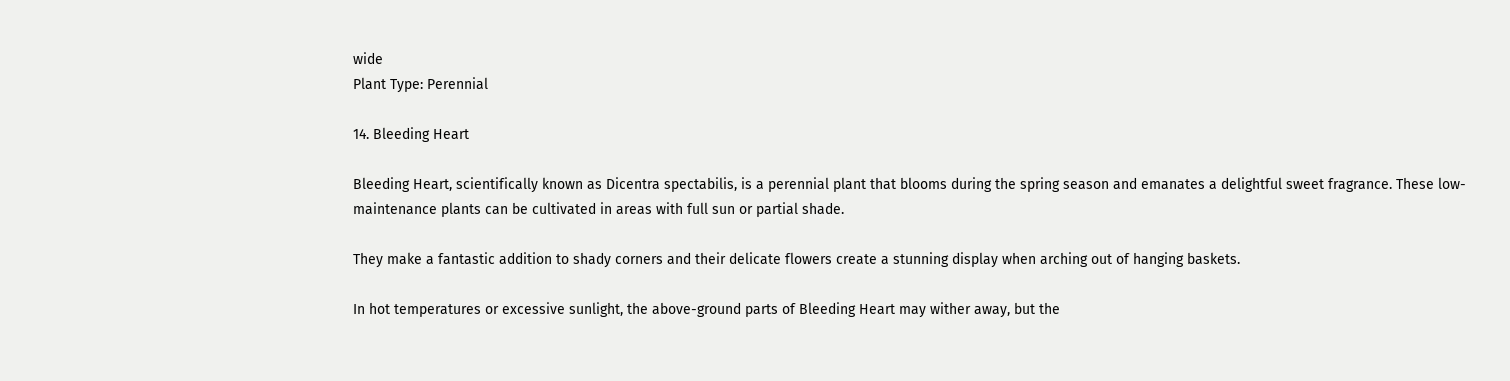wide
Plant Type: Perennial

14. Bleeding Heart

Bleeding Heart, scientifically known as Dicentra spectabilis, is a perennial plant that blooms during the spring season and emanates a delightful sweet fragrance. These low-maintenance plants can be cultivated in areas with full sun or partial shade.

They make a fantastic addition to shady corners and their delicate flowers create a stunning display when arching out of hanging baskets.

In hot temperatures or excessive sunlight, the above-ground parts of Bleeding Heart may wither away, but the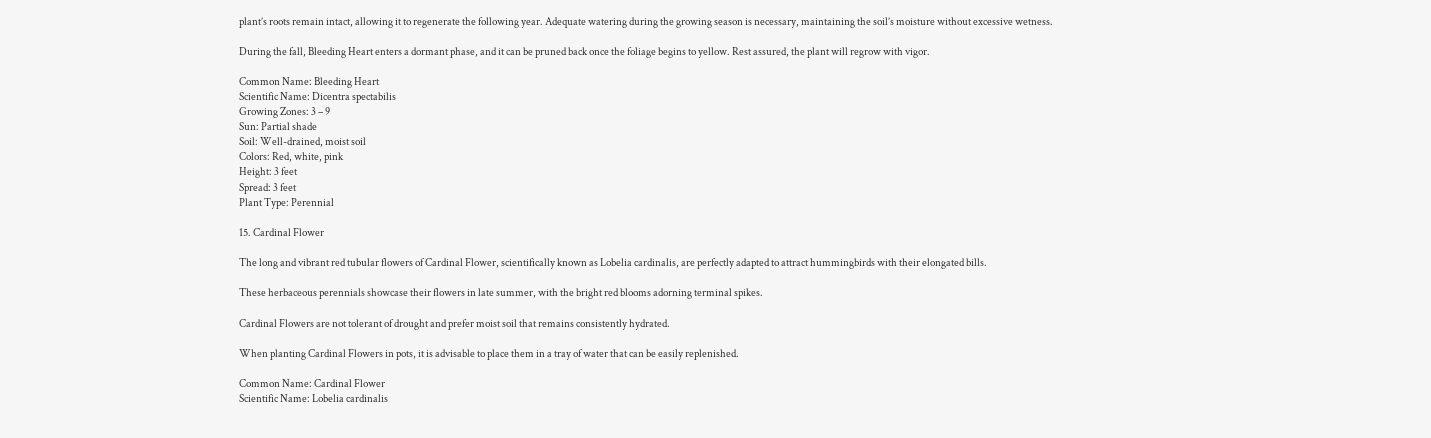plant’s roots remain intact, allowing it to regenerate the following year. Adequate watering during the growing season is necessary, maintaining the soil’s moisture without excessive wetness.

During the fall, Bleeding Heart enters a dormant phase, and it can be pruned back once the foliage begins to yellow. Rest assured, the plant will regrow with vigor.

Common Name: Bleeding Heart
Scientific Name: Dicentra spectabilis
Growing Zones: 3 – 9
Sun: Partial shade
Soil: Well-drained, moist soil
Colors: Red, white, pink
Height: 3 feet
Spread: 3 feet
Plant Type: Perennial

15. Cardinal Flower

The long and vibrant red tubular flowers of Cardinal Flower, scientifically known as Lobelia cardinalis, are perfectly adapted to attract hummingbirds with their elongated bills.

These herbaceous perennials showcase their flowers in late summer, with the bright red blooms adorning terminal spikes.

Cardinal Flowers are not tolerant of drought and prefer moist soil that remains consistently hydrated.

When planting Cardinal Flowers in pots, it is advisable to place them in a tray of water that can be easily replenished.

Common Name: Cardinal Flower
Scientific Name: Lobelia cardinalis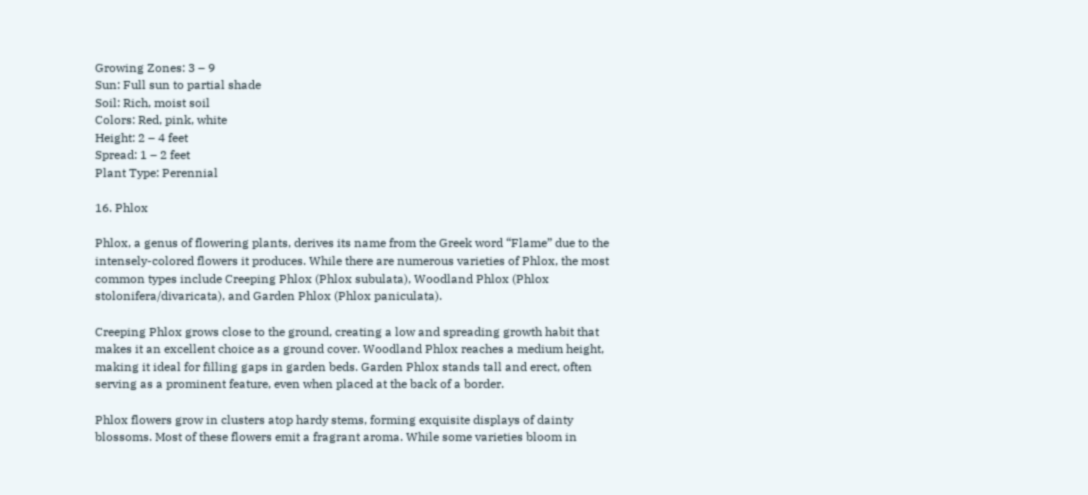Growing Zones: 3 – 9
Sun: Full sun to partial shade
Soil: Rich, moist soil
Colors: Red, pink, white
Height: 2 – 4 feet
Spread: 1 – 2 feet
Plant Type: Perennial

16. Phlox

Phlox, a genus of flowering plants, derives its name from the Greek word “Flame” due to the intensely-colored flowers it produces. While there are numerous varieties of Phlox, the most common types include Creeping Phlox (Phlox subulata), Woodland Phlox (Phlox stolonifera/divaricata), and Garden Phlox (Phlox paniculata).

Creeping Phlox grows close to the ground, creating a low and spreading growth habit that makes it an excellent choice as a ground cover. Woodland Phlox reaches a medium height, making it ideal for filling gaps in garden beds. Garden Phlox stands tall and erect, often serving as a prominent feature, even when placed at the back of a border.

Phlox flowers grow in clusters atop hardy stems, forming exquisite displays of dainty blossoms. Most of these flowers emit a fragrant aroma. While some varieties bloom in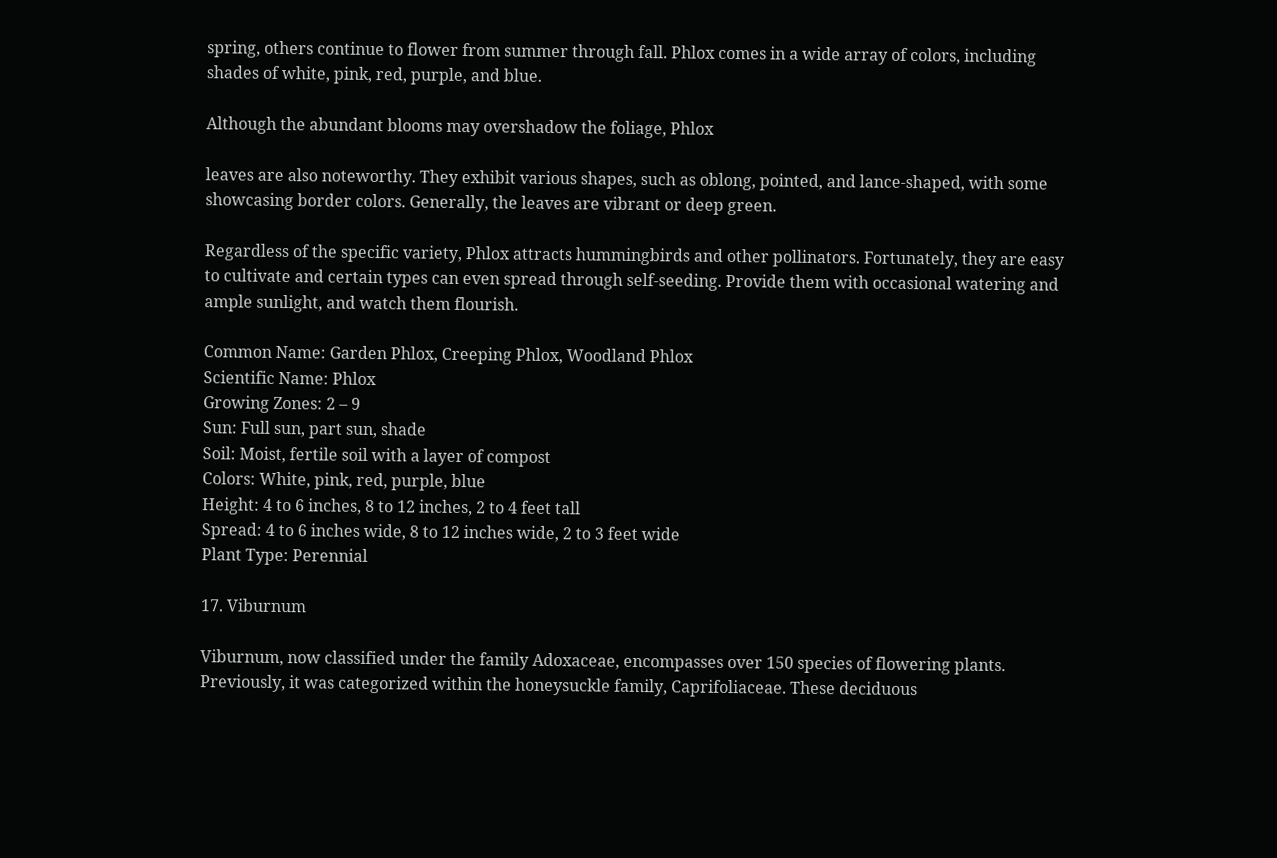spring, others continue to flower from summer through fall. Phlox comes in a wide array of colors, including shades of white, pink, red, purple, and blue.

Although the abundant blooms may overshadow the foliage, Phlox

leaves are also noteworthy. They exhibit various shapes, such as oblong, pointed, and lance-shaped, with some showcasing border colors. Generally, the leaves are vibrant or deep green.

Regardless of the specific variety, Phlox attracts hummingbirds and other pollinators. Fortunately, they are easy to cultivate and certain types can even spread through self-seeding. Provide them with occasional watering and ample sunlight, and watch them flourish.

Common Name: Garden Phlox, Creeping Phlox, Woodland Phlox
Scientific Name: Phlox
Growing Zones: 2 – 9
Sun: Full sun, part sun, shade
Soil: Moist, fertile soil with a layer of compost
Colors: White, pink, red, purple, blue
Height: 4 to 6 inches, 8 to 12 inches, 2 to 4 feet tall
Spread: 4 to 6 inches wide, 8 to 12 inches wide, 2 to 3 feet wide
Plant Type: Perennial

17. Viburnum

Viburnum, now classified under the family Adoxaceae, encompasses over 150 species of flowering plants. Previously, it was categorized within the honeysuckle family, Caprifoliaceae. These deciduous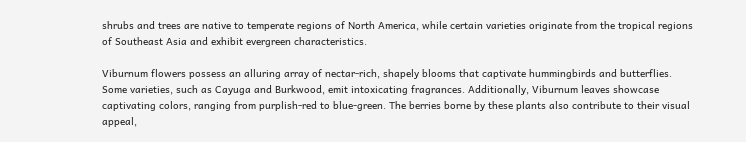shrubs and trees are native to temperate regions of North America, while certain varieties originate from the tropical regions of Southeast Asia and exhibit evergreen characteristics.

Viburnum flowers possess an alluring array of nectar-rich, shapely blooms that captivate hummingbirds and butterflies. Some varieties, such as Cayuga and Burkwood, emit intoxicating fragrances. Additionally, Viburnum leaves showcase captivating colors, ranging from purplish-red to blue-green. The berries borne by these plants also contribute to their visual appeal,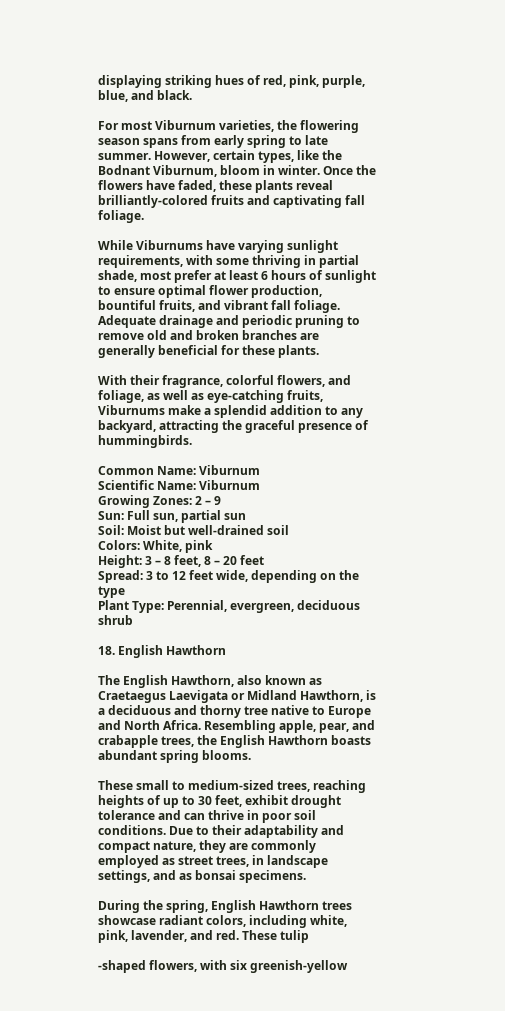displaying striking hues of red, pink, purple, blue, and black.

For most Viburnum varieties, the flowering season spans from early spring to late summer. However, certain types, like the Bodnant Viburnum, bloom in winter. Once the flowers have faded, these plants reveal brilliantly-colored fruits and captivating fall foliage.

While Viburnums have varying sunlight requirements, with some thriving in partial shade, most prefer at least 6 hours of sunlight to ensure optimal flower production, bountiful fruits, and vibrant fall foliage. Adequate drainage and periodic pruning to remove old and broken branches are generally beneficial for these plants.

With their fragrance, colorful flowers, and foliage, as well as eye-catching fruits, Viburnums make a splendid addition to any backyard, attracting the graceful presence of hummingbirds.

Common Name: Viburnum
Scientific Name: Viburnum
Growing Zones: 2 – 9
Sun: Full sun, partial sun
Soil: Moist but well-drained soil
Colors: White, pink
Height: 3 – 8 feet, 8 – 20 feet
Spread: 3 to 12 feet wide, depending on the type
Plant Type: Perennial, evergreen, deciduous shrub

18. English Hawthorn

The English Hawthorn, also known as Craetaegus Laevigata or Midland Hawthorn, is a deciduous and thorny tree native to Europe and North Africa. Resembling apple, pear, and crabapple trees, the English Hawthorn boasts abundant spring blooms.

These small to medium-sized trees, reaching heights of up to 30 feet, exhibit drought tolerance and can thrive in poor soil conditions. Due to their adaptability and compact nature, they are commonly employed as street trees, in landscape settings, and as bonsai specimens.

During the spring, English Hawthorn trees showcase radiant colors, including white, pink, lavender, and red. These tulip

-shaped flowers, with six greenish-yellow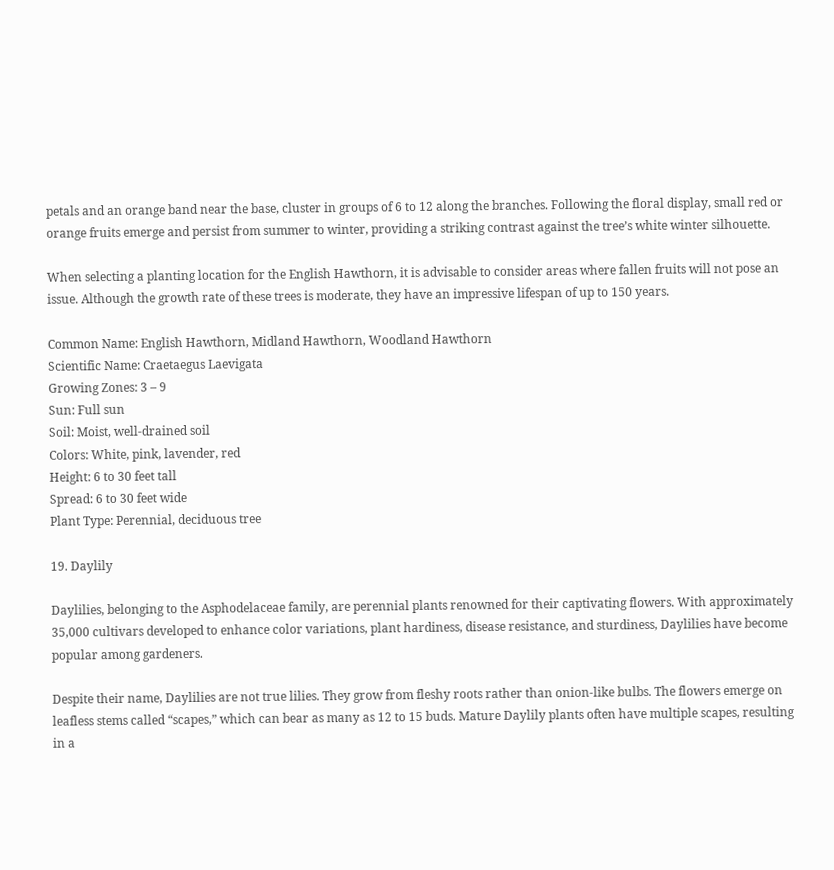petals and an orange band near the base, cluster in groups of 6 to 12 along the branches. Following the floral display, small red or orange fruits emerge and persist from summer to winter, providing a striking contrast against the tree’s white winter silhouette.

When selecting a planting location for the English Hawthorn, it is advisable to consider areas where fallen fruits will not pose an issue. Although the growth rate of these trees is moderate, they have an impressive lifespan of up to 150 years.

Common Name: English Hawthorn, Midland Hawthorn, Woodland Hawthorn
Scientific Name: Craetaegus Laevigata
Growing Zones: 3 – 9
Sun: Full sun
Soil: Moist, well-drained soil
Colors: White, pink, lavender, red
Height: 6 to 30 feet tall
Spread: 6 to 30 feet wide
Plant Type: Perennial, deciduous tree

19. Daylily

Daylilies, belonging to the Asphodelaceae family, are perennial plants renowned for their captivating flowers. With approximately 35,000 cultivars developed to enhance color variations, plant hardiness, disease resistance, and sturdiness, Daylilies have become popular among gardeners.

Despite their name, Daylilies are not true lilies. They grow from fleshy roots rather than onion-like bulbs. The flowers emerge on leafless stems called “scapes,” which can bear as many as 12 to 15 buds. Mature Daylily plants often have multiple scapes, resulting in a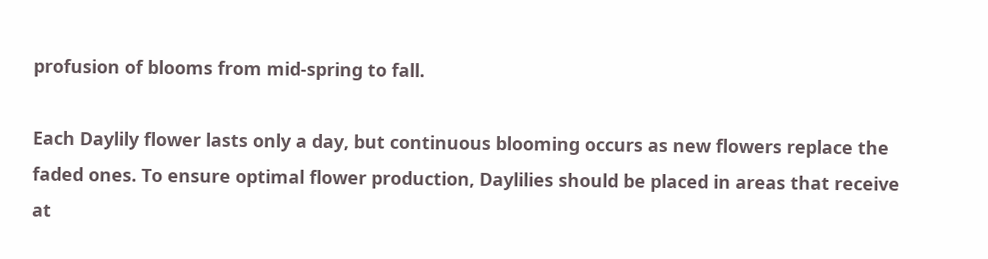profusion of blooms from mid-spring to fall.

Each Daylily flower lasts only a day, but continuous blooming occurs as new flowers replace the faded ones. To ensure optimal flower production, Daylilies should be placed in areas that receive at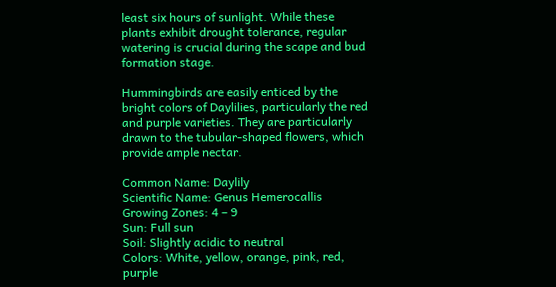least six hours of sunlight. While these plants exhibit drought tolerance, regular watering is crucial during the scape and bud formation stage.

Hummingbirds are easily enticed by the bright colors of Daylilies, particularly the red and purple varieties. They are particularly drawn to the tubular-shaped flowers, which provide ample nectar.

Common Name: Daylily
Scientific Name: Genus Hemerocallis
Growing Zones: 4 – 9
Sun: Full sun
Soil: Slightly acidic to neutral
Colors: White, yellow, orange, pink, red, purple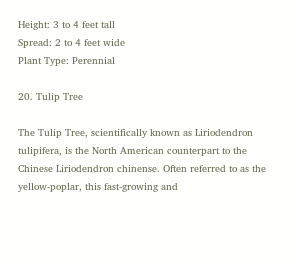Height: 3 to 4 feet tall
Spread: 2 to 4 feet wide
Plant Type: Perennial

20. Tulip Tree

The Tulip Tree, scientifically known as Liriodendron tulipifera, is the North American counterpart to the Chinese Liriodendron chinense. Often referred to as the yellow-poplar, this fast-growing and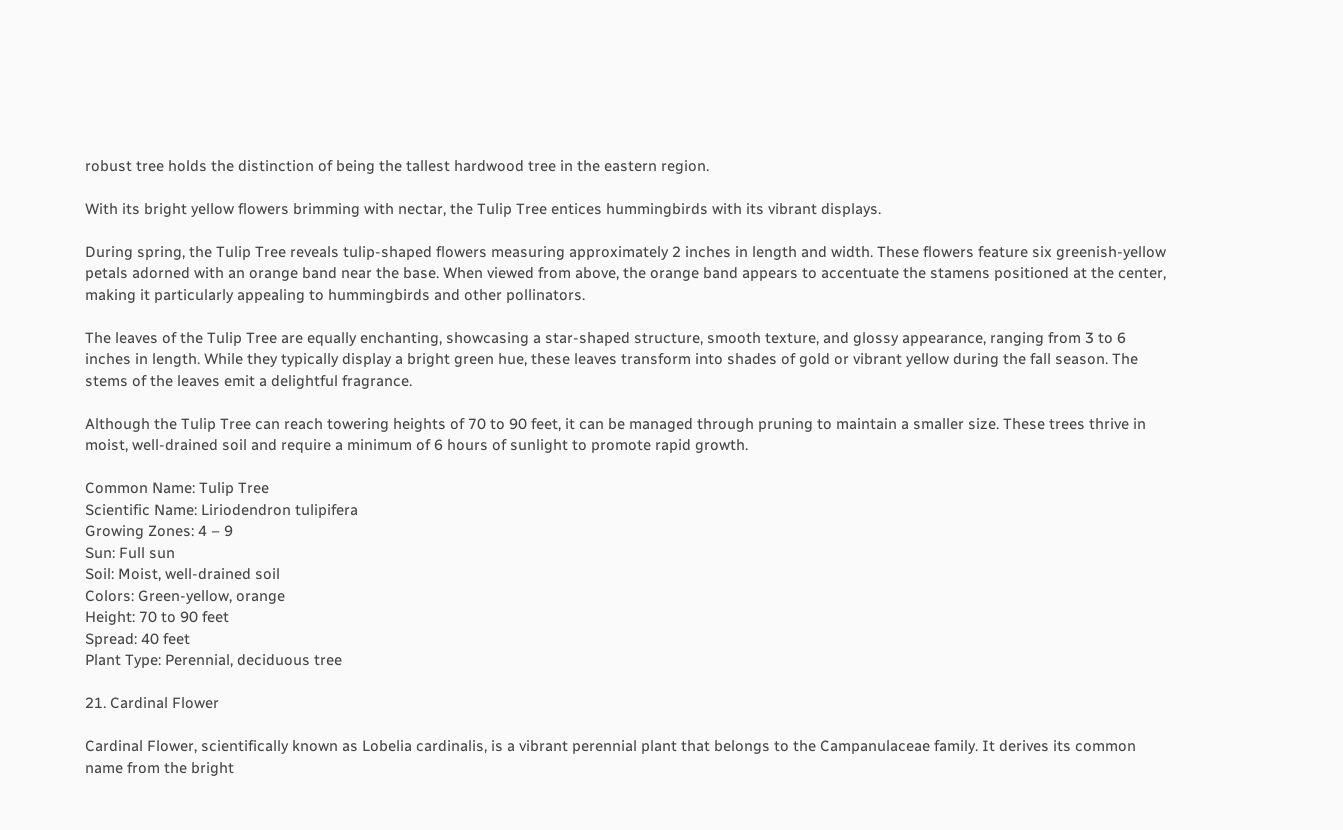robust tree holds the distinction of being the tallest hardwood tree in the eastern region.

With its bright yellow flowers brimming with nectar, the Tulip Tree entices hummingbirds with its vibrant displays.

During spring, the Tulip Tree reveals tulip-shaped flowers measuring approximately 2 inches in length and width. These flowers feature six greenish-yellow petals adorned with an orange band near the base. When viewed from above, the orange band appears to accentuate the stamens positioned at the center, making it particularly appealing to hummingbirds and other pollinators.

The leaves of the Tulip Tree are equally enchanting, showcasing a star-shaped structure, smooth texture, and glossy appearance, ranging from 3 to 6 inches in length. While they typically display a bright green hue, these leaves transform into shades of gold or vibrant yellow during the fall season. The stems of the leaves emit a delightful fragrance.

Although the Tulip Tree can reach towering heights of 70 to 90 feet, it can be managed through pruning to maintain a smaller size. These trees thrive in moist, well-drained soil and require a minimum of 6 hours of sunlight to promote rapid growth.

Common Name: Tulip Tree
Scientific Name: Liriodendron tulipifera
Growing Zones: 4 – 9
Sun: Full sun
Soil: Moist, well-drained soil
Colors: Green-yellow, orange
Height: 70 to 90 feet
Spread: 40 feet
Plant Type: Perennial, deciduous tree

21. Cardinal Flower

Cardinal Flower, scientifically known as Lobelia cardinalis, is a vibrant perennial plant that belongs to the Campanulaceae family. It derives its common name from the bright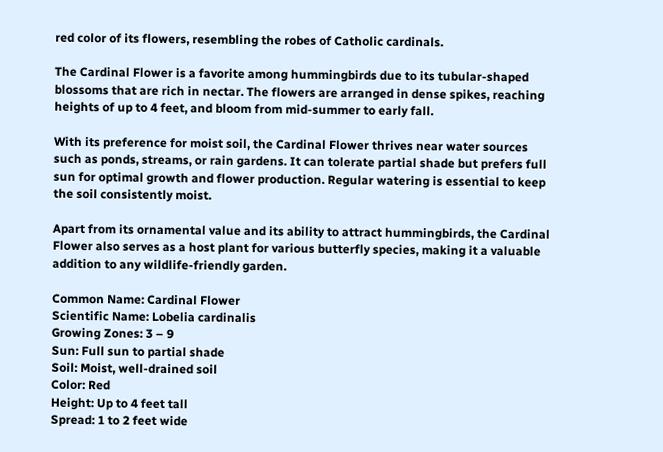red color of its flowers, resembling the robes of Catholic cardinals.

The Cardinal Flower is a favorite among hummingbirds due to its tubular-shaped blossoms that are rich in nectar. The flowers are arranged in dense spikes, reaching heights of up to 4 feet, and bloom from mid-summer to early fall.

With its preference for moist soil, the Cardinal Flower thrives near water sources such as ponds, streams, or rain gardens. It can tolerate partial shade but prefers full sun for optimal growth and flower production. Regular watering is essential to keep the soil consistently moist.

Apart from its ornamental value and its ability to attract hummingbirds, the Cardinal Flower also serves as a host plant for various butterfly species, making it a valuable addition to any wildlife-friendly garden.

Common Name: Cardinal Flower
Scientific Name: Lobelia cardinalis
Growing Zones: 3 – 9
Sun: Full sun to partial shade
Soil: Moist, well-drained soil
Color: Red
Height: Up to 4 feet tall
Spread: 1 to 2 feet wide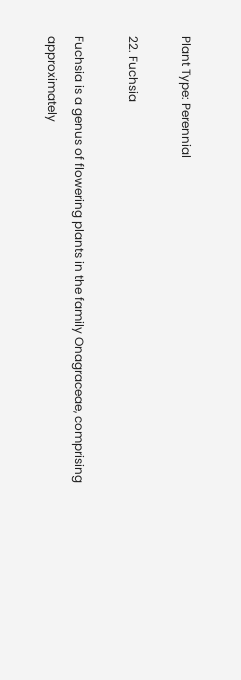Plant Type: Perennial

22. Fuchsia

Fuchsia is a genus of flowering plants in the family Onagraceae, comprising approximately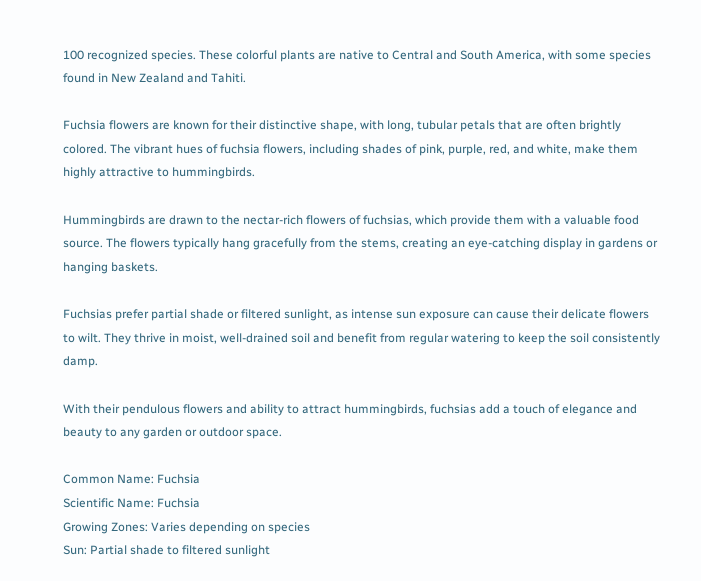100 recognized species. These colorful plants are native to Central and South America, with some species found in New Zealand and Tahiti.

Fuchsia flowers are known for their distinctive shape, with long, tubular petals that are often brightly colored. The vibrant hues of fuchsia flowers, including shades of pink, purple, red, and white, make them highly attractive to hummingbirds.

Hummingbirds are drawn to the nectar-rich flowers of fuchsias, which provide them with a valuable food source. The flowers typically hang gracefully from the stems, creating an eye-catching display in gardens or hanging baskets.

Fuchsias prefer partial shade or filtered sunlight, as intense sun exposure can cause their delicate flowers to wilt. They thrive in moist, well-drained soil and benefit from regular watering to keep the soil consistently damp.

With their pendulous flowers and ability to attract hummingbirds, fuchsias add a touch of elegance and beauty to any garden or outdoor space.

Common Name: Fuchsia
Scientific Name: Fuchsia
Growing Zones: Varies depending on species
Sun: Partial shade to filtered sunlight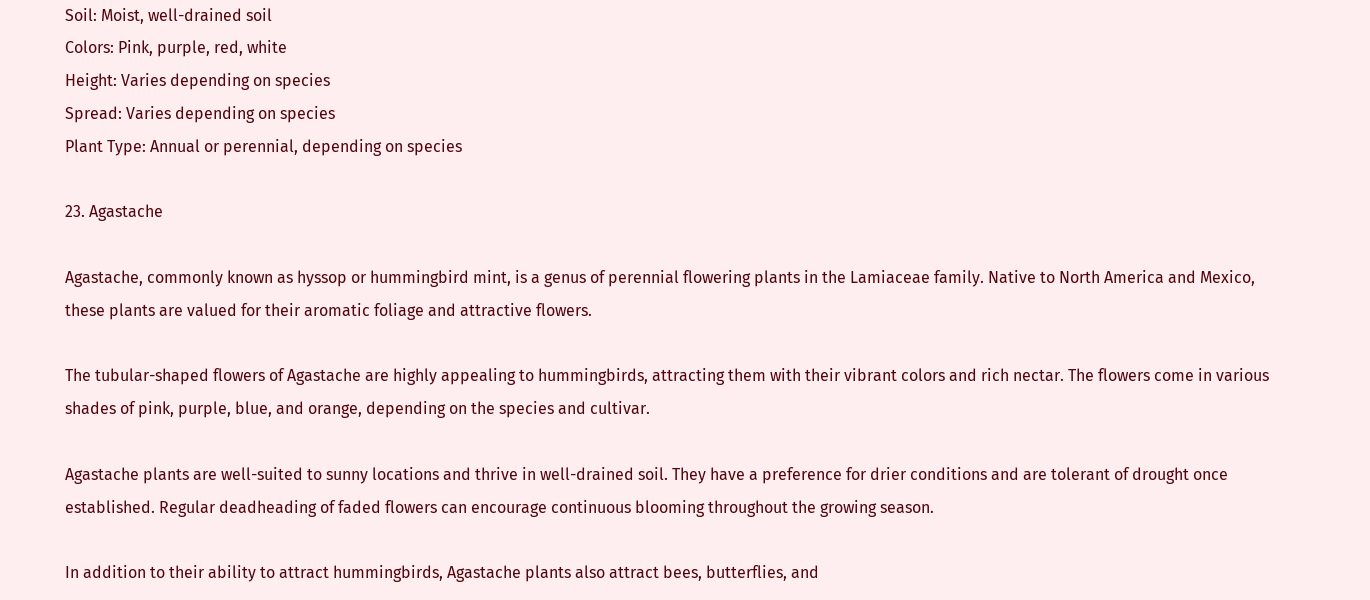Soil: Moist, well-drained soil
Colors: Pink, purple, red, white
Height: Varies depending on species
Spread: Varies depending on species
Plant Type: Annual or perennial, depending on species

23. Agastache

Agastache, commonly known as hyssop or hummingbird mint, is a genus of perennial flowering plants in the Lamiaceae family. Native to North America and Mexico, these plants are valued for their aromatic foliage and attractive flowers.

The tubular-shaped flowers of Agastache are highly appealing to hummingbirds, attracting them with their vibrant colors and rich nectar. The flowers come in various shades of pink, purple, blue, and orange, depending on the species and cultivar.

Agastache plants are well-suited to sunny locations and thrive in well-drained soil. They have a preference for drier conditions and are tolerant of drought once established. Regular deadheading of faded flowers can encourage continuous blooming throughout the growing season.

In addition to their ability to attract hummingbirds, Agastache plants also attract bees, butterflies, and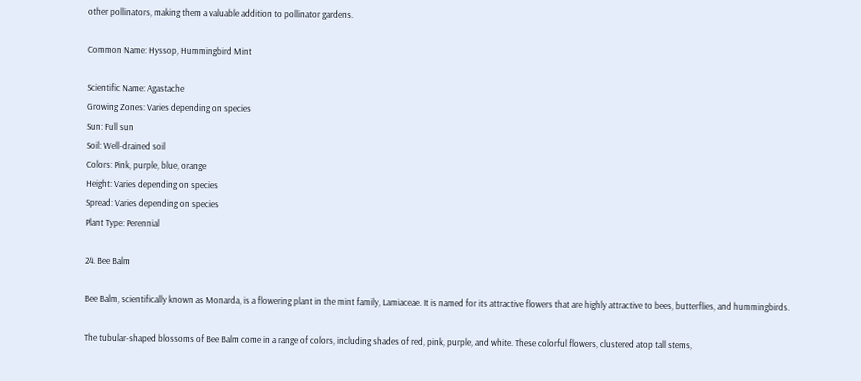other pollinators, making them a valuable addition to pollinator gardens.

Common Name: Hyssop, Hummingbird Mint

Scientific Name: Agastache
Growing Zones: Varies depending on species
Sun: Full sun
Soil: Well-drained soil
Colors: Pink, purple, blue, orange
Height: Varies depending on species
Spread: Varies depending on species
Plant Type: Perennial

24. Bee Balm

Bee Balm, scientifically known as Monarda, is a flowering plant in the mint family, Lamiaceae. It is named for its attractive flowers that are highly attractive to bees, butterflies, and hummingbirds.

The tubular-shaped blossoms of Bee Balm come in a range of colors, including shades of red, pink, purple, and white. These colorful flowers, clustered atop tall stems,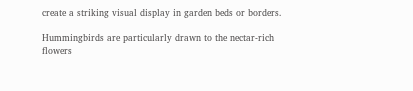create a striking visual display in garden beds or borders.

Hummingbirds are particularly drawn to the nectar-rich flowers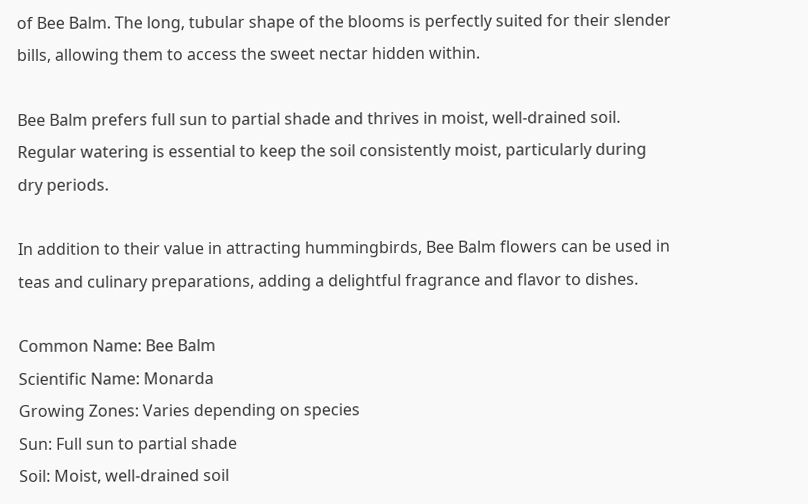of Bee Balm. The long, tubular shape of the blooms is perfectly suited for their slender bills, allowing them to access the sweet nectar hidden within.

Bee Balm prefers full sun to partial shade and thrives in moist, well-drained soil. Regular watering is essential to keep the soil consistently moist, particularly during dry periods.

In addition to their value in attracting hummingbirds, Bee Balm flowers can be used in teas and culinary preparations, adding a delightful fragrance and flavor to dishes.

Common Name: Bee Balm
Scientific Name: Monarda
Growing Zones: Varies depending on species
Sun: Full sun to partial shade
Soil: Moist, well-drained soil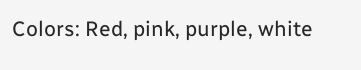Colors: Red, pink, purple, white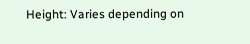Height: Varies depending on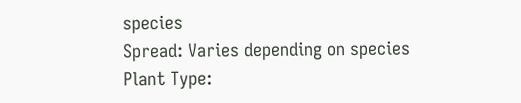species
Spread: Varies depending on species
Plant Type: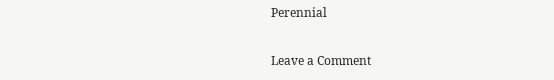Perennial

Leave a Comment